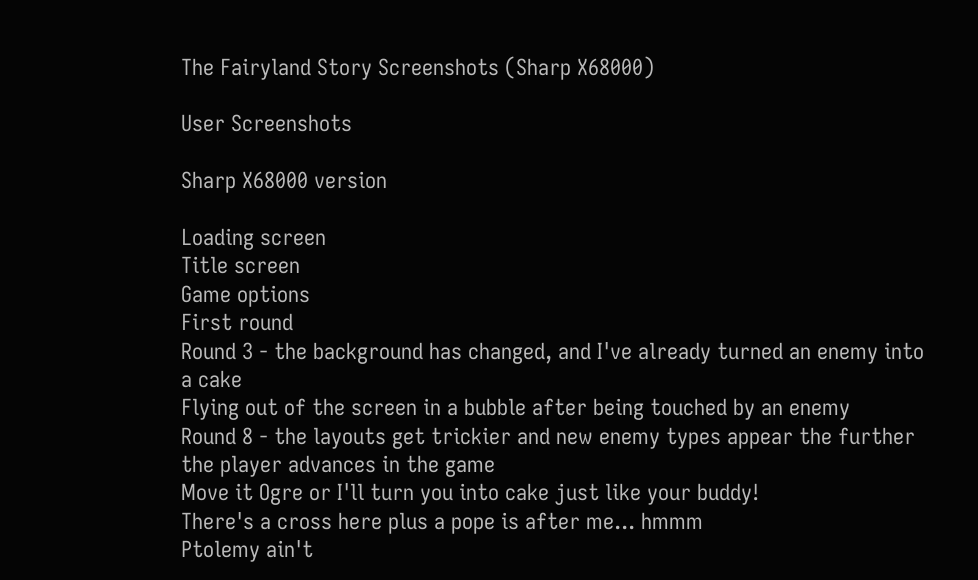The Fairyland Story Screenshots (Sharp X68000)

User Screenshots

Sharp X68000 version

Loading screen
Title screen
Game options
First round
Round 3 - the background has changed, and I've already turned an enemy into a cake
Flying out of the screen in a bubble after being touched by an enemy
Round 8 - the layouts get trickier and new enemy types appear the further the player advances in the game
Move it Ogre or I'll turn you into cake just like your buddy!
There's a cross here plus a pope is after me... hmmm
Ptolemy ain't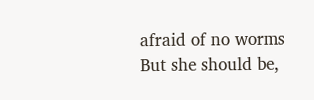afraid of no worms
But she should be,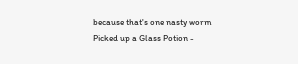because that's one nasty worm
Picked up a Glass Potion -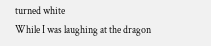turned white
While I was laughing at the dragon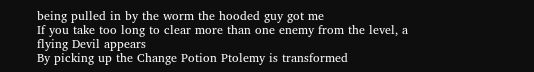being pulled in by the worm the hooded guy got me
If you take too long to clear more than one enemy from the level, a flying Devil appears
By picking up the Change Potion Ptolemy is transformed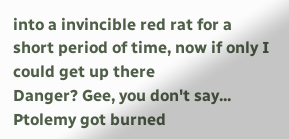into a invincible red rat for a short period of time, now if only I could get up there
Danger? Gee, you don't say... Ptolemy got burned